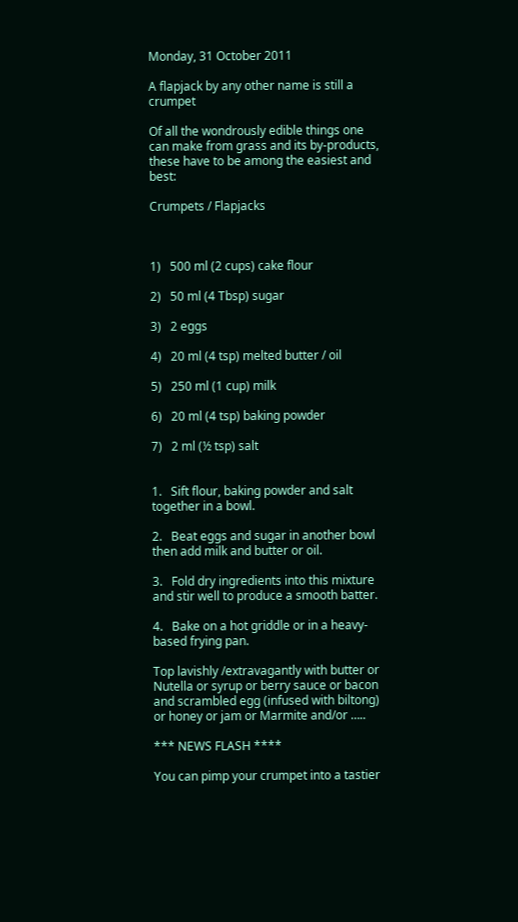Monday, 31 October 2011

A flapjack by any other name is still a crumpet

Of all the wondrously edible things one can make from grass and its by-products, these have to be among the easiest and best:

Crumpets / Flapjacks



1)   500 ml (2 cups) cake flour

2)   50 ml (4 Tbsp) sugar

3)   2 eggs

4)   20 ml (4 tsp) melted butter / oil

5)   250 ml (1 cup) milk

6)   20 ml (4 tsp) baking powder

7)   2 ml (½ tsp) salt


1.   Sift flour, baking powder and salt together in a bowl.

2.   Beat eggs and sugar in another bowl then add milk and butter or oil.

3.   Fold dry ingredients into this mixture and stir well to produce a smooth batter.

4.   Bake on a hot griddle or in a heavy-based frying pan.

Top lavishly /extravagantly with butter or Nutella or syrup or berry sauce or bacon and scrambled egg (infused with biltong) or honey or jam or Marmite and/or …..

*** NEWS FLASH ****

You can pimp your crumpet into a tastier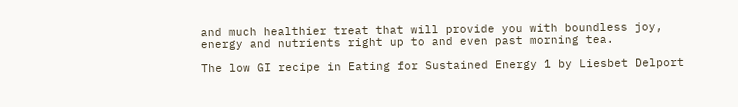and much healthier treat that will provide you with boundless joy, energy and nutrients right up to and even past morning tea.

The low GI recipe in Eating for Sustained Energy 1 by Liesbet Delport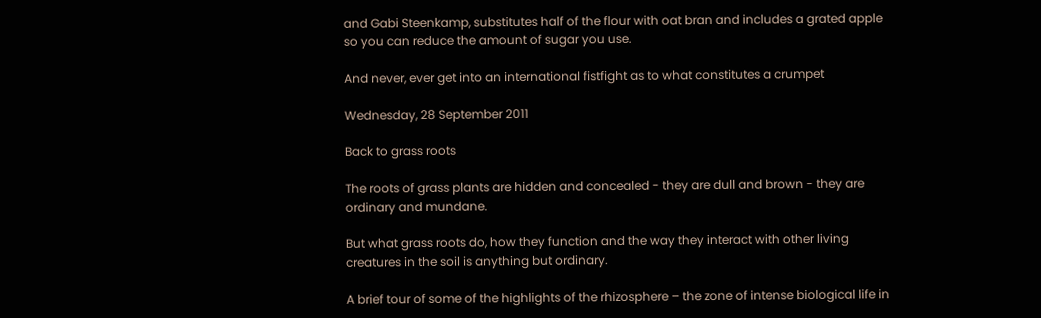and Gabi Steenkamp, substitutes half of the flour with oat bran and includes a grated apple so you can reduce the amount of sugar you use.

And never, ever get into an international fistfight as to what constitutes a crumpet

Wednesday, 28 September 2011

Back to grass roots

The roots of grass plants are hidden and concealed - they are dull and brown - they are ordinary and mundane.

But what grass roots do, how they function and the way they interact with other living creatures in the soil is anything but ordinary.

A brief tour of some of the highlights of the rhizosphere – the zone of intense biological life in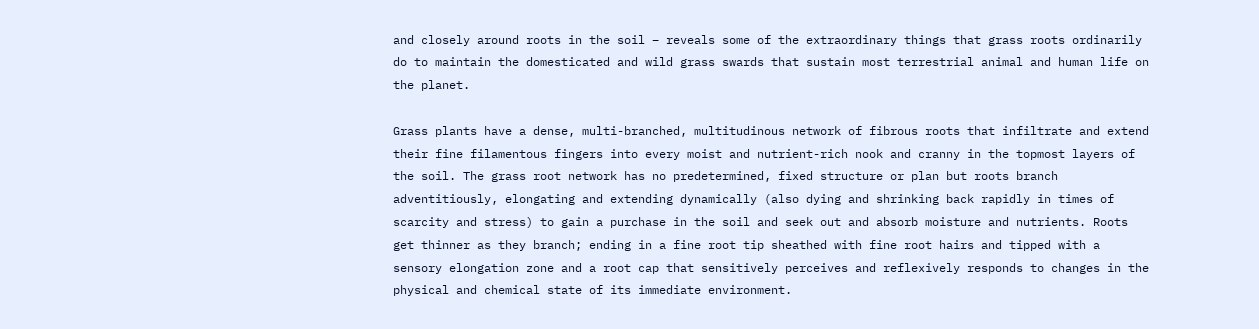and closely around roots in the soil – reveals some of the extraordinary things that grass roots ordinarily do to maintain the domesticated and wild grass swards that sustain most terrestrial animal and human life on the planet.

Grass plants have a dense, multi-branched, multitudinous network of fibrous roots that infiltrate and extend their fine filamentous fingers into every moist and nutrient-rich nook and cranny in the topmost layers of the soil. The grass root network has no predetermined, fixed structure or plan but roots branch adventitiously, elongating and extending dynamically (also dying and shrinking back rapidly in times of scarcity and stress) to gain a purchase in the soil and seek out and absorb moisture and nutrients. Roots get thinner as they branch; ending in a fine root tip sheathed with fine root hairs and tipped with a sensory elongation zone and a root cap that sensitively perceives and reflexively responds to changes in the physical and chemical state of its immediate environment.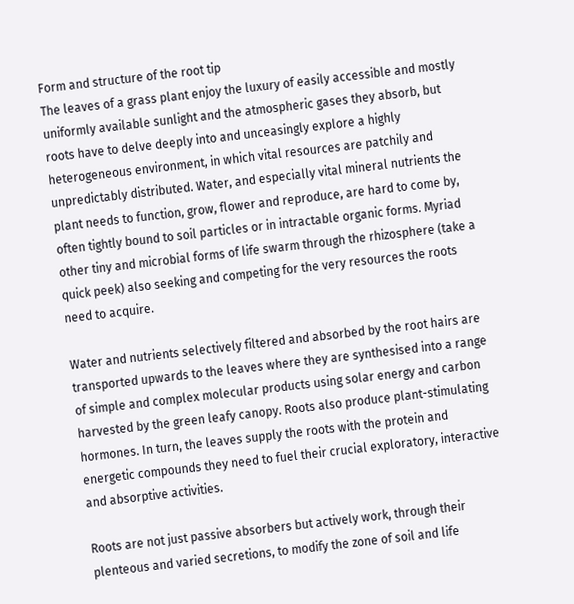Form and structure of the root tip
The leaves of a grass plant enjoy the luxury of easily accessible and mostly uniformly available sunlight and the atmospheric gases they absorb, but roots have to delve deeply into and unceasingly explore a highly heterogeneous environment, in which vital resources are patchily and unpredictably distributed. Water, and especially vital mineral nutrients the plant needs to function, grow, flower and reproduce, are hard to come by, often tightly bound to soil particles or in intractable organic forms. Myriad other tiny and microbial forms of life swarm through the rhizosphere (take a quick peek) also seeking and competing for the very resources the roots need to acquire.

Water and nutrients selectively filtered and absorbed by the root hairs are transported upwards to the leaves where they are synthesised into a range of simple and complex molecular products using solar energy and carbon harvested by the green leafy canopy. Roots also produce plant-stimulating hormones. In turn, the leaves supply the roots with the protein and energetic compounds they need to fuel their crucial exploratory, interactive and absorptive activities.

Roots are not just passive absorbers but actively work, through their plenteous and varied secretions, to modify the zone of soil and life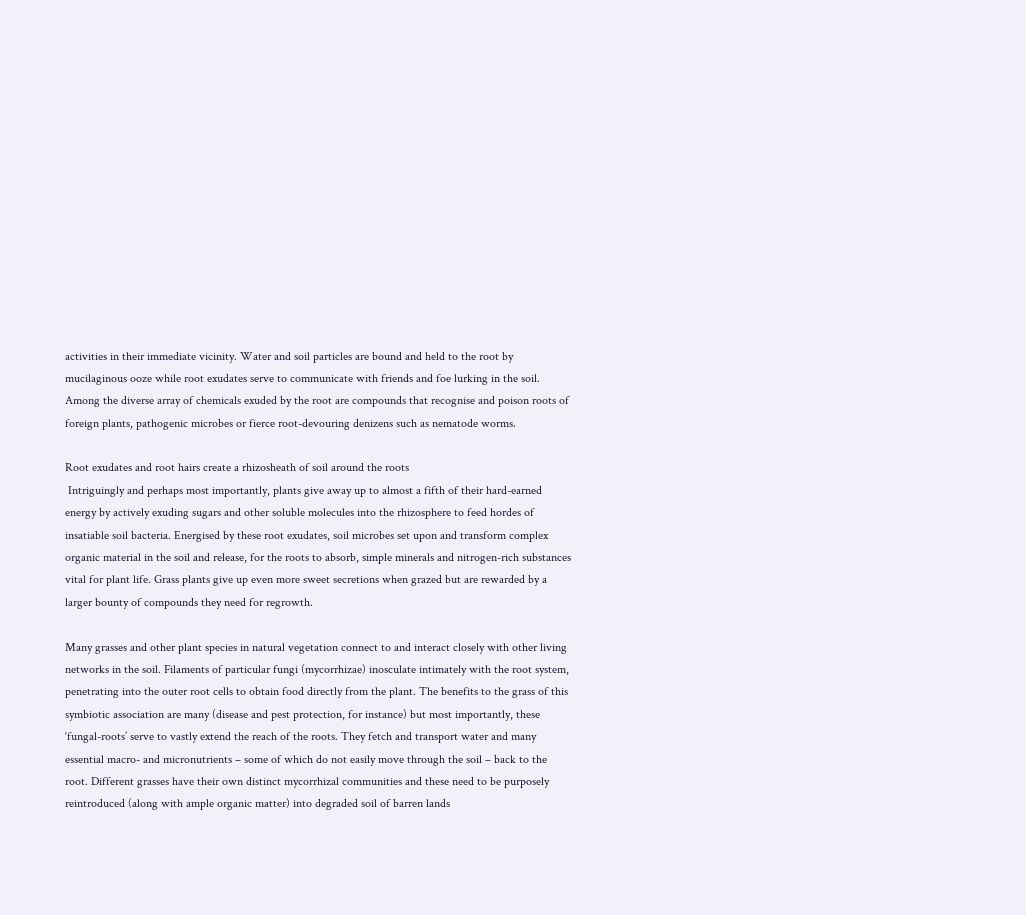activities in their immediate vicinity. Water and soil particles are bound and held to the root by mucilaginous ooze while root exudates serve to communicate with friends and foe lurking in the soil. Among the diverse array of chemicals exuded by the root are compounds that recognise and poison roots of foreign plants, pathogenic microbes or fierce root-devouring denizens such as nematode worms.

Root exudates and root hairs create a rhizosheath of soil around the roots
 Intriguingly and perhaps most importantly, plants give away up to almost a fifth of their hard-earned energy by actively exuding sugars and other soluble molecules into the rhizosphere to feed hordes of insatiable soil bacteria. Energised by these root exudates, soil microbes set upon and transform complex organic material in the soil and release, for the roots to absorb, simple minerals and nitrogen-rich substances vital for plant life. Grass plants give up even more sweet secretions when grazed but are rewarded by a larger bounty of compounds they need for regrowth.

Many grasses and other plant species in natural vegetation connect to and interact closely with other living networks in the soil. Filaments of particular fungi (mycorrhizae) inosculate intimately with the root system, penetrating into the outer root cells to obtain food directly from the plant. The benefits to the grass of this symbiotic association are many (disease and pest protection, for instance) but most importantly, these ‘fungal-roots’ serve to vastly extend the reach of the roots. They fetch and transport water and many essential macro- and micronutrients – some of which do not easily move through the soil – back to the root. Different grasses have their own distinct mycorrhizal communities and these need to be purposely reintroduced (along with ample organic matter) into degraded soil of barren lands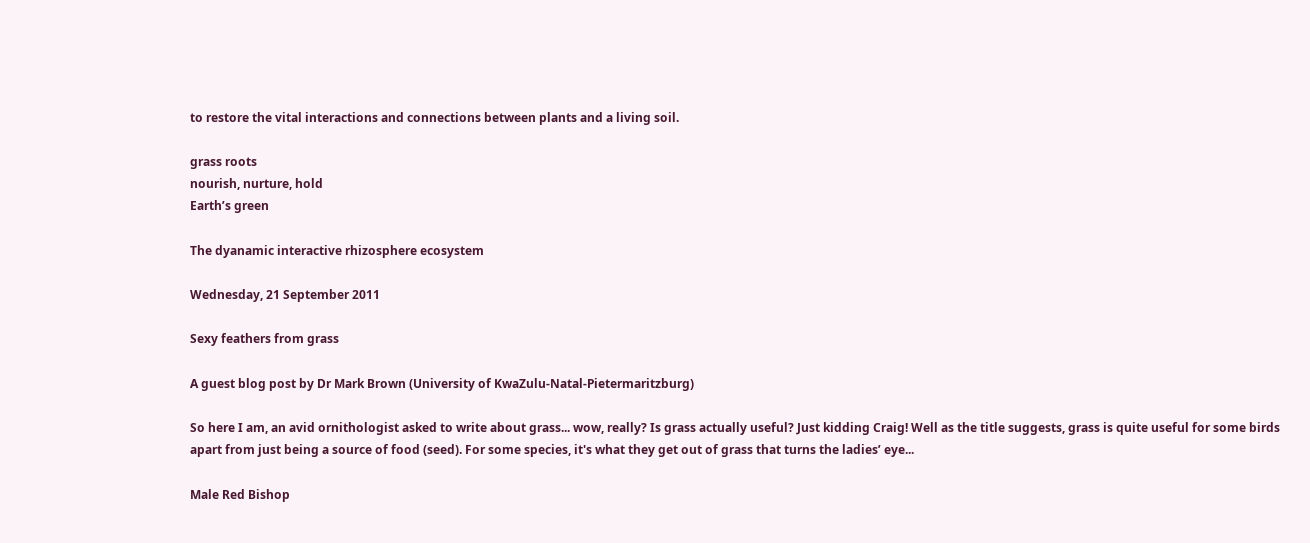to restore the vital interactions and connections between plants and a living soil.

grass roots
nourish, nurture, hold
Earth’s green

The dyanamic interactive rhizosphere ecosystem

Wednesday, 21 September 2011

Sexy feathers from grass

A guest blog post by Dr Mark Brown (University of KwaZulu-Natal-Pietermaritzburg)

So here I am, an avid ornithologist asked to write about grass... wow, really? Is grass actually useful? Just kidding Craig! Well as the title suggests, grass is quite useful for some birds apart from just being a source of food (seed). For some species, it's what they get out of grass that turns the ladies’ eye...

Male Red Bishop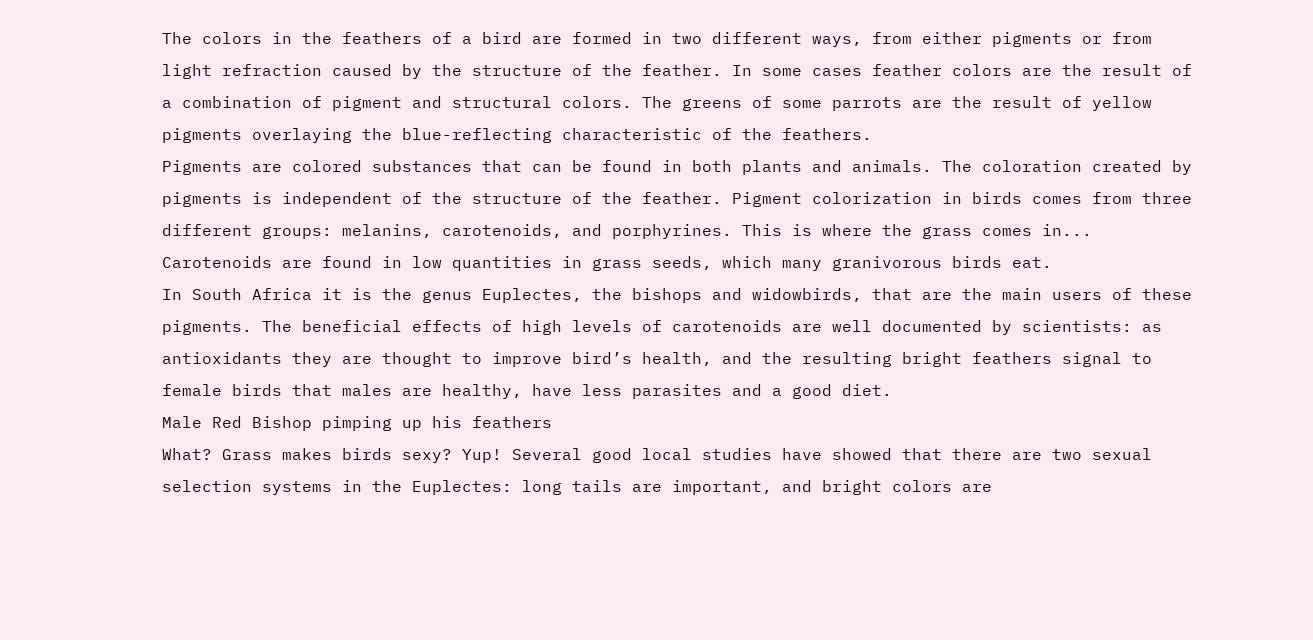The colors in the feathers of a bird are formed in two different ways, from either pigments or from light refraction caused by the structure of the feather. In some cases feather colors are the result of a combination of pigment and structural colors. The greens of some parrots are the result of yellow pigments overlaying the blue-reflecting characteristic of the feathers.
Pigments are colored substances that can be found in both plants and animals. The coloration created by pigments is independent of the structure of the feather. Pigment colorization in birds comes from three different groups: melanins, carotenoids, and porphyrines. This is where the grass comes in... Carotenoids are found in low quantities in grass seeds, which many granivorous birds eat.
In South Africa it is the genus Euplectes, the bishops and widowbirds, that are the main users of these pigments. The beneficial effects of high levels of carotenoids are well documented by scientists: as antioxidants they are thought to improve bird’s health, and the resulting bright feathers signal to female birds that males are healthy, have less parasites and a good diet.
Male Red Bishop pimping up his feathers
What? Grass makes birds sexy? Yup! Several good local studies have showed that there are two sexual selection systems in the Euplectes: long tails are important, and bright colors are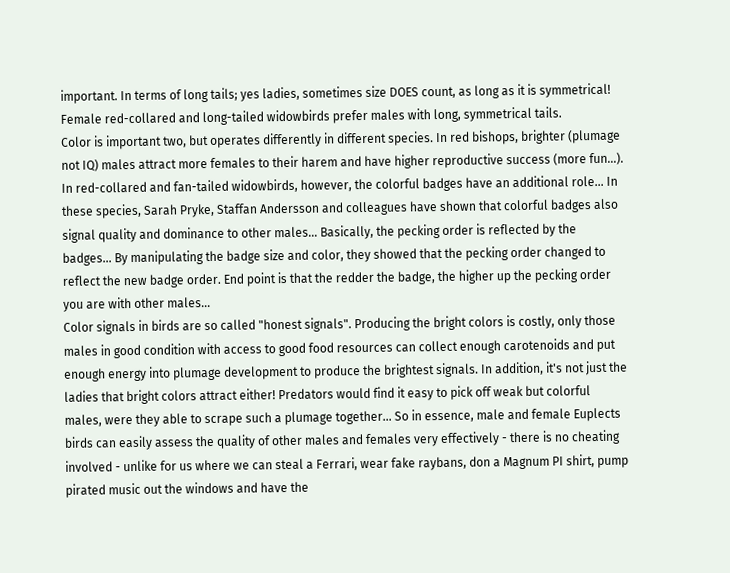important. In terms of long tails; yes ladies, sometimes size DOES count, as long as it is symmetrical! Female red-collared and long-tailed widowbirds prefer males with long, symmetrical tails.
Color is important two, but operates differently in different species. In red bishops, brighter (plumage not IQ) males attract more females to their harem and have higher reproductive success (more fun...). In red-collared and fan-tailed widowbirds, however, the colorful badges have an additional role... In these species, Sarah Pryke, Staffan Andersson and colleagues have shown that colorful badges also signal quality and dominance to other males... Basically, the pecking order is reflected by the badges... By manipulating the badge size and color, they showed that the pecking order changed to reflect the new badge order. End point is that the redder the badge, the higher up the pecking order you are with other males...
Color signals in birds are so called "honest signals". Producing the bright colors is costly, only those males in good condition with access to good food resources can collect enough carotenoids and put enough energy into plumage development to produce the brightest signals. In addition, it's not just the ladies that bright colors attract either! Predators would find it easy to pick off weak but colorful males, were they able to scrape such a plumage together... So in essence, male and female Euplects birds can easily assess the quality of other males and females very effectively - there is no cheating involved - unlike for us where we can steal a Ferrari, wear fake raybans, don a Magnum PI shirt, pump pirated music out the windows and have the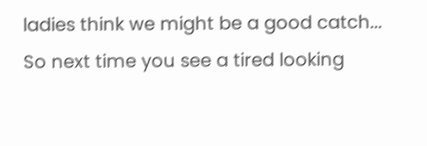ladies think we might be a good catch...
So next time you see a tired looking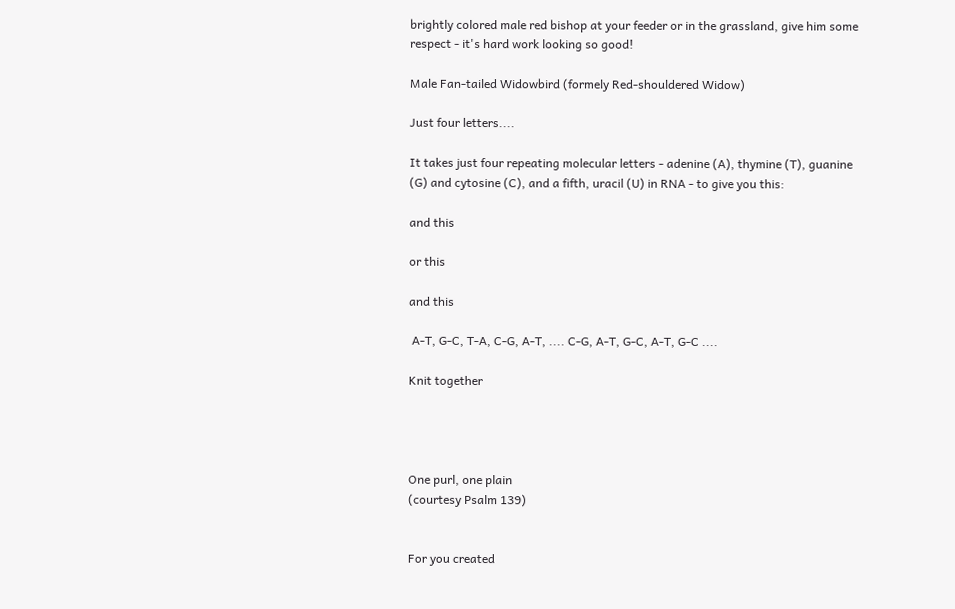brightly colored male red bishop at your feeder or in the grassland, give him some respect - it's hard work looking so good!

Male Fan-tailed Widowbird (formely Red-shouldered Widow)

Just four letters....

It takes just four repeating molecular letters - adenine (A), thymine (T), guanine (G) and cytosine (C), and a fifth, uracil (U) in RNA - to give you this:

and this

or this

and this

 A-T, G-C, T-A, C-G, A-T, .... C-G, A-T, G-C, A-T, G-C ....

Knit together




One purl, one plain
(courtesy Psalm 139)


For you created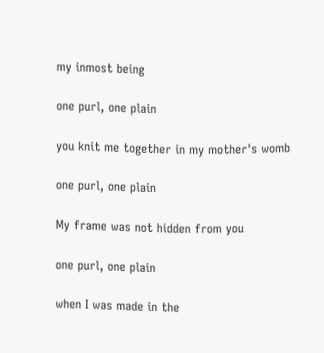my inmost being

one purl, one plain

you knit me together in my mother's womb

one purl, one plain

My frame was not hidden from you

one purl, one plain

when I was made in the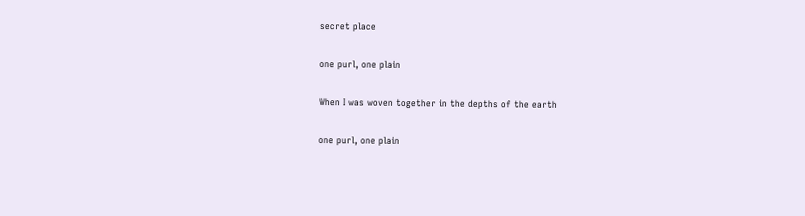secret place

one purl, one plain

When I was woven together in the depths of the earth

one purl, one plain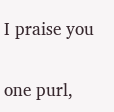I praise you

one purl,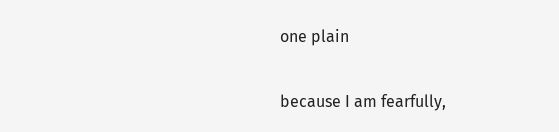one plain

because I am fearfully,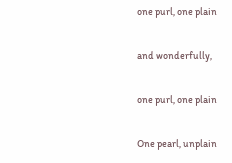one purl, one plain

and wonderfully,

one purl, one plain

One pearl, unplain